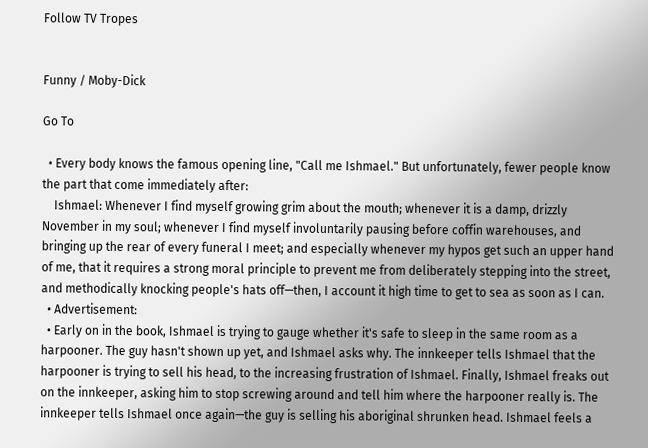Follow TV Tropes


Funny / Moby-Dick

Go To

  • Every body knows the famous opening line, "Call me Ishmael." But unfortunately, fewer people know the part that come immediately after:
    Ishmael: Whenever I find myself growing grim about the mouth; whenever it is a damp, drizzly November in my soul; whenever I find myself involuntarily pausing before coffin warehouses, and bringing up the rear of every funeral I meet; and especially whenever my hypos get such an upper hand of me, that it requires a strong moral principle to prevent me from deliberately stepping into the street, and methodically knocking people's hats off—then, I account it high time to get to sea as soon as I can.
  • Advertisement:
  • Early on in the book, Ishmael is trying to gauge whether it's safe to sleep in the same room as a harpooner. The guy hasn't shown up yet, and Ishmael asks why. The innkeeper tells Ishmael that the harpooner is trying to sell his head, to the increasing frustration of Ishmael. Finally, Ishmael freaks out on the innkeeper, asking him to stop screwing around and tell him where the harpooner really is. The innkeeper tells Ishmael once again—the guy is selling his aboriginal shrunken head. Ishmael feels a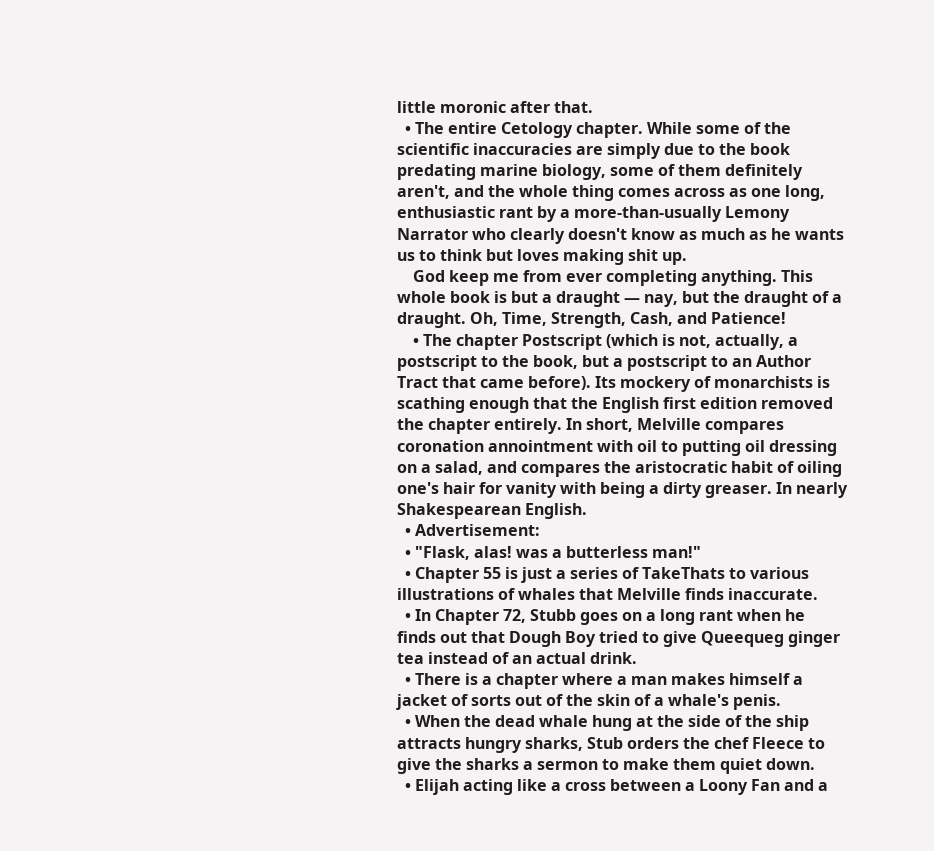little moronic after that.
  • The entire Cetology chapter. While some of the scientific inaccuracies are simply due to the book predating marine biology, some of them definitely aren't, and the whole thing comes across as one long, enthusiastic rant by a more-than-usually Lemony Narrator who clearly doesn't know as much as he wants us to think but loves making shit up.
    God keep me from ever completing anything. This whole book is but a draught — nay, but the draught of a draught. Oh, Time, Strength, Cash, and Patience!
    • The chapter Postscript (which is not, actually, a postscript to the book, but a postscript to an Author Tract that came before). Its mockery of monarchists is scathing enough that the English first edition removed the chapter entirely. In short, Melville compares coronation annointment with oil to putting oil dressing on a salad, and compares the aristocratic habit of oiling one's hair for vanity with being a dirty greaser. In nearly Shakespearean English.
  • Advertisement:
  • "Flask, alas! was a butterless man!"
  • Chapter 55 is just a series of TakeThats to various illustrations of whales that Melville finds inaccurate.
  • In Chapter 72, Stubb goes on a long rant when he finds out that Dough Boy tried to give Queequeg ginger tea instead of an actual drink.
  • There is a chapter where a man makes himself a jacket of sorts out of the skin of a whale's penis.
  • When the dead whale hung at the side of the ship attracts hungry sharks, Stub orders the chef Fleece to give the sharks a sermon to make them quiet down.
  • Elijah acting like a cross between a Loony Fan and a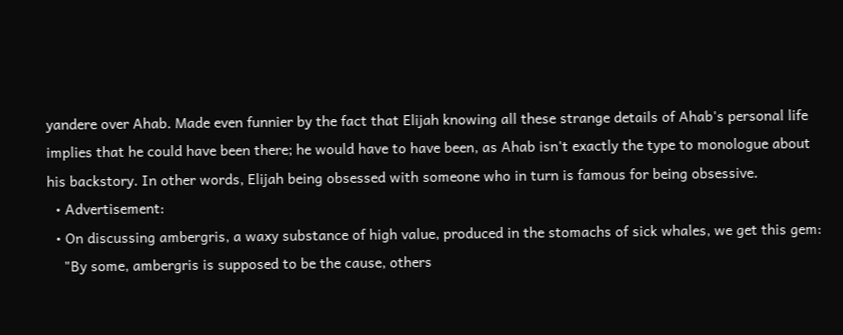yandere over Ahab. Made even funnier by the fact that Elijah knowing all these strange details of Ahab's personal life implies that he could have been there; he would have to have been, as Ahab isn't exactly the type to monologue about his backstory. In other words, Elijah being obsessed with someone who in turn is famous for being obsessive.
  • Advertisement:
  • On discussing ambergris, a waxy substance of high value, produced in the stomachs of sick whales, we get this gem:
    "By some, ambergris is supposed to be the cause, others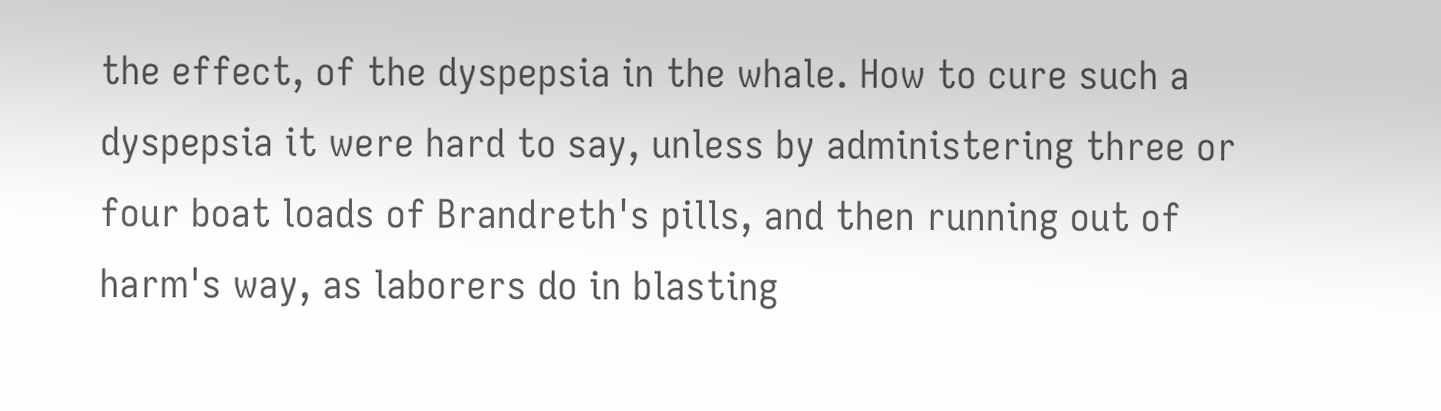the effect, of the dyspepsia in the whale. How to cure such a dyspepsia it were hard to say, unless by administering three or four boat loads of Brandreth's pills, and then running out of harm's way, as laborers do in blasting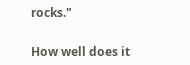rocks."


How well does it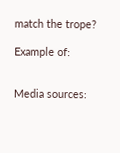match the trope?

Example of:


Media sources: